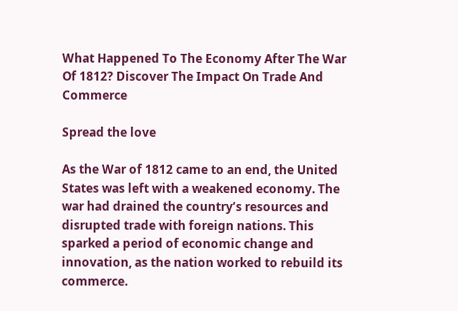What Happened To The Economy After The War Of 1812? Discover The Impact On Trade And Commerce

Spread the love

As the War of 1812 came to an end, the United States was left with a weakened economy. The war had drained the country’s resources and disrupted trade with foreign nations. This sparked a period of economic change and innovation, as the nation worked to rebuild its commerce.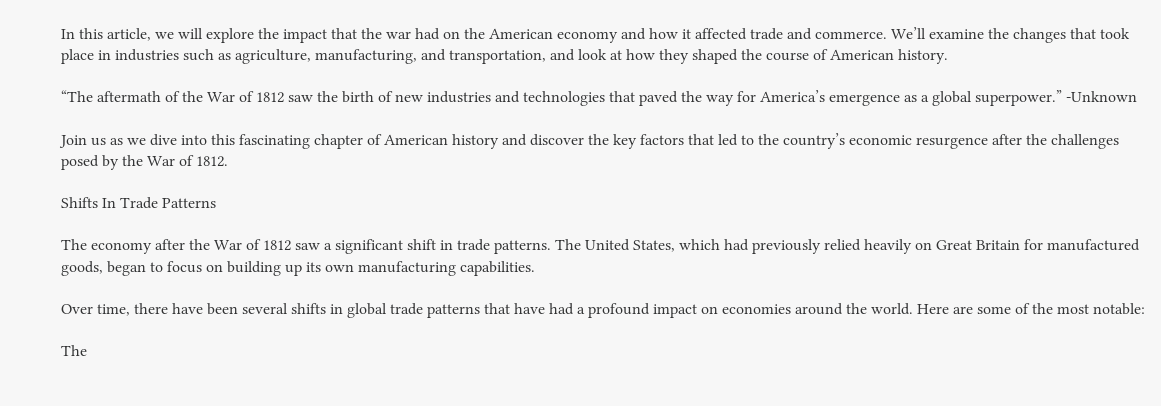In this article, we will explore the impact that the war had on the American economy and how it affected trade and commerce. We’ll examine the changes that took place in industries such as agriculture, manufacturing, and transportation, and look at how they shaped the course of American history.

“The aftermath of the War of 1812 saw the birth of new industries and technologies that paved the way for America’s emergence as a global superpower.” -Unknown

Join us as we dive into this fascinating chapter of American history and discover the key factors that led to the country’s economic resurgence after the challenges posed by the War of 1812.

Shifts In Trade Patterns

The economy after the War of 1812 saw a significant shift in trade patterns. The United States, which had previously relied heavily on Great Britain for manufactured goods, began to focus on building up its own manufacturing capabilities.

Over time, there have been several shifts in global trade patterns that have had a profound impact on economies around the world. Here are some of the most notable:

The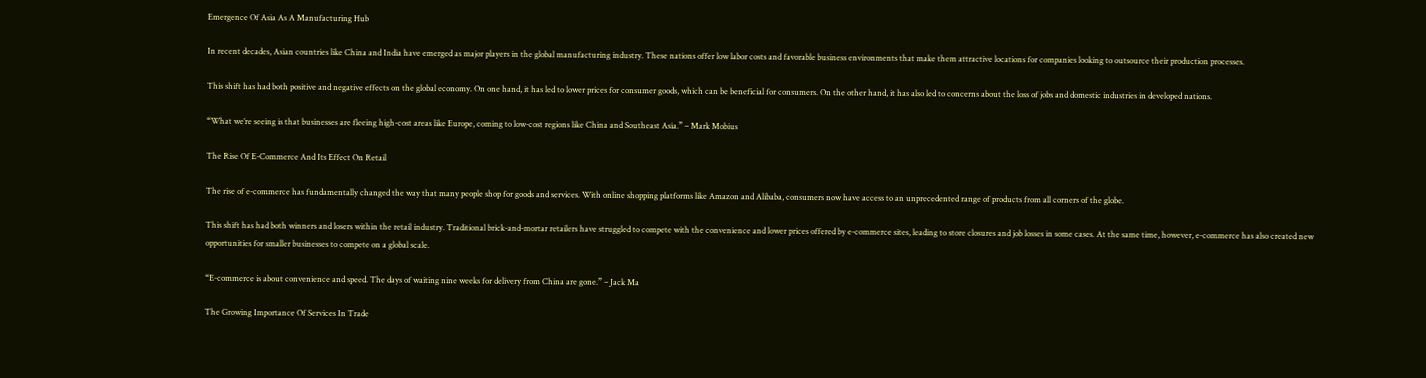Emergence Of Asia As A Manufacturing Hub

In recent decades, Asian countries like China and India have emerged as major players in the global manufacturing industry. These nations offer low labor costs and favorable business environments that make them attractive locations for companies looking to outsource their production processes.

This shift has had both positive and negative effects on the global economy. On one hand, it has led to lower prices for consumer goods, which can be beneficial for consumers. On the other hand, it has also led to concerns about the loss of jobs and domestic industries in developed nations.

“What we’re seeing is that businesses are fleeing high-cost areas like Europe, coming to low-cost regions like China and Southeast Asia.” – Mark Mobius

The Rise Of E-Commerce And Its Effect On Retail

The rise of e-commerce has fundamentally changed the way that many people shop for goods and services. With online shopping platforms like Amazon and Alibaba, consumers now have access to an unprecedented range of products from all corners of the globe.

This shift has had both winners and losers within the retail industry. Traditional brick-and-mortar retailers have struggled to compete with the convenience and lower prices offered by e-commerce sites, leading to store closures and job losses in some cases. At the same time, however, e-commerce has also created new opportunities for smaller businesses to compete on a global scale.

“E-commerce is about convenience and speed. The days of waiting nine weeks for delivery from China are gone.” – Jack Ma

The Growing Importance Of Services In Trade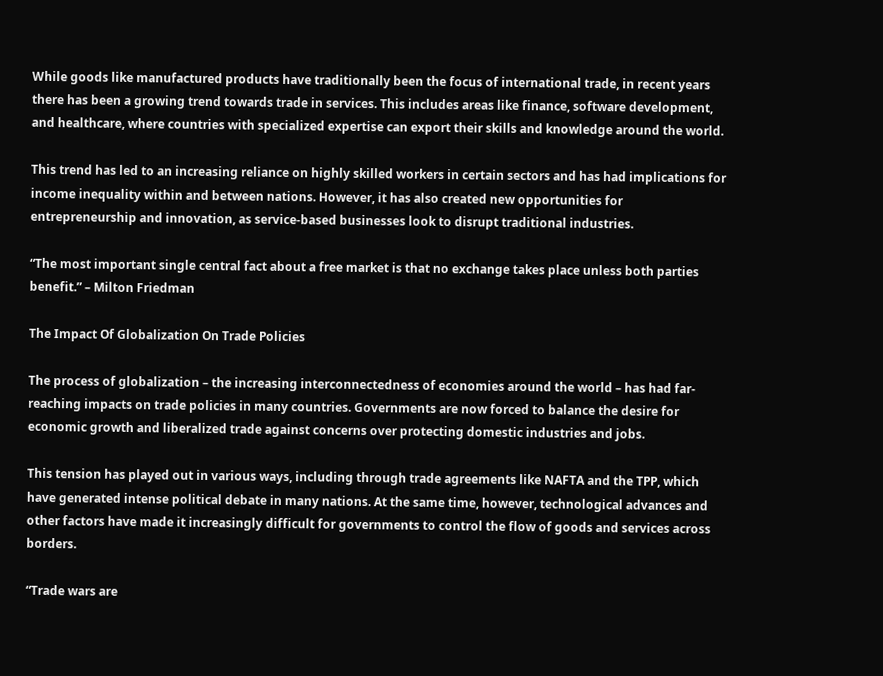While goods like manufactured products have traditionally been the focus of international trade, in recent years there has been a growing trend towards trade in services. This includes areas like finance, software development, and healthcare, where countries with specialized expertise can export their skills and knowledge around the world.

This trend has led to an increasing reliance on highly skilled workers in certain sectors and has had implications for income inequality within and between nations. However, it has also created new opportunities for entrepreneurship and innovation, as service-based businesses look to disrupt traditional industries.

“The most important single central fact about a free market is that no exchange takes place unless both parties benefit.” – Milton Friedman

The Impact Of Globalization On Trade Policies

The process of globalization – the increasing interconnectedness of economies around the world – has had far-reaching impacts on trade policies in many countries. Governments are now forced to balance the desire for economic growth and liberalized trade against concerns over protecting domestic industries and jobs.

This tension has played out in various ways, including through trade agreements like NAFTA and the TPP, which have generated intense political debate in many nations. At the same time, however, technological advances and other factors have made it increasingly difficult for governments to control the flow of goods and services across borders.

“Trade wars are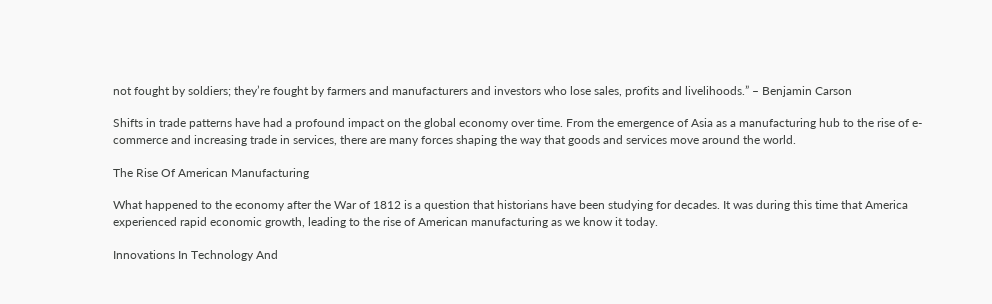not fought by soldiers; they’re fought by farmers and manufacturers and investors who lose sales, profits and livelihoods.” – Benjamin Carson

Shifts in trade patterns have had a profound impact on the global economy over time. From the emergence of Asia as a manufacturing hub to the rise of e-commerce and increasing trade in services, there are many forces shaping the way that goods and services move around the world.

The Rise Of American Manufacturing

What happened to the economy after the War of 1812 is a question that historians have been studying for decades. It was during this time that America experienced rapid economic growth, leading to the rise of American manufacturing as we know it today.

Innovations In Technology And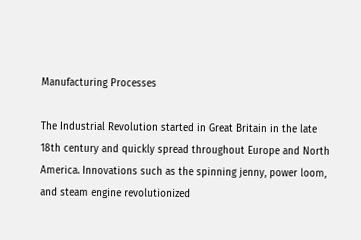Manufacturing Processes

The Industrial Revolution started in Great Britain in the late 18th century and quickly spread throughout Europe and North America. Innovations such as the spinning jenny, power loom, and steam engine revolutionized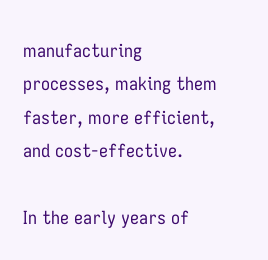manufacturing processes, making them faster, more efficient, and cost-effective.

In the early years of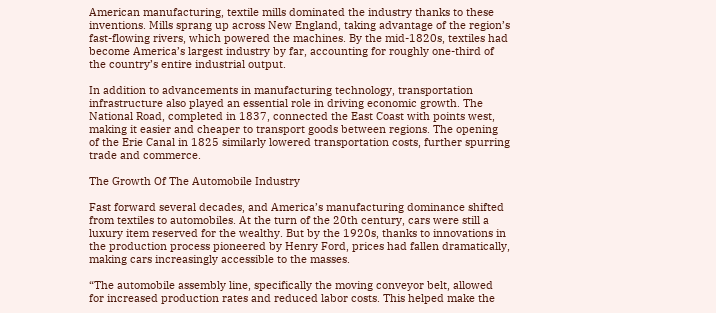American manufacturing, textile mills dominated the industry thanks to these inventions. Mills sprang up across New England, taking advantage of the region’s fast-flowing rivers, which powered the machines. By the mid-1820s, textiles had become America’s largest industry by far, accounting for roughly one-third of the country’s entire industrial output.

In addition to advancements in manufacturing technology, transportation infrastructure also played an essential role in driving economic growth. The National Road, completed in 1837, connected the East Coast with points west, making it easier and cheaper to transport goods between regions. The opening of the Erie Canal in 1825 similarly lowered transportation costs, further spurring trade and commerce.

The Growth Of The Automobile Industry

Fast forward several decades, and America’s manufacturing dominance shifted from textiles to automobiles. At the turn of the 20th century, cars were still a luxury item reserved for the wealthy. But by the 1920s, thanks to innovations in the production process pioneered by Henry Ford, prices had fallen dramatically, making cars increasingly accessible to the masses.

“The automobile assembly line, specifically the moving conveyor belt, allowed for increased production rates and reduced labor costs. This helped make the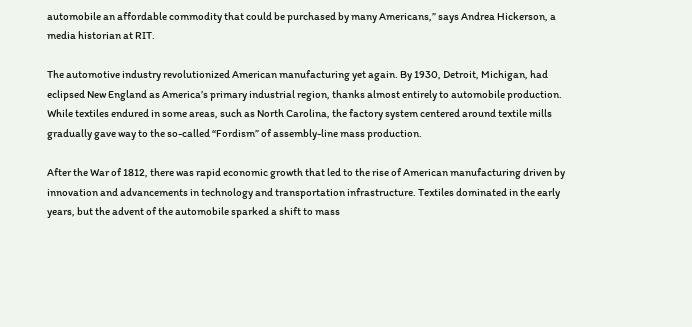automobile an affordable commodity that could be purchased by many Americans,” says Andrea Hickerson, a media historian at RIT.

The automotive industry revolutionized American manufacturing yet again. By 1930, Detroit, Michigan, had eclipsed New England as America’s primary industrial region, thanks almost entirely to automobile production. While textiles endured in some areas, such as North Carolina, the factory system centered around textile mills gradually gave way to the so-called “Fordism” of assembly-line mass production.

After the War of 1812, there was rapid economic growth that led to the rise of American manufacturing driven by innovation and advancements in technology and transportation infrastructure. Textiles dominated in the early years, but the advent of the automobile sparked a shift to mass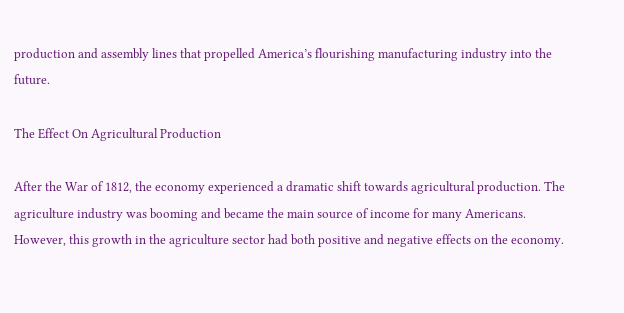production and assembly lines that propelled America’s flourishing manufacturing industry into the future.

The Effect On Agricultural Production

After the War of 1812, the economy experienced a dramatic shift towards agricultural production. The agriculture industry was booming and became the main source of income for many Americans. However, this growth in the agriculture sector had both positive and negative effects on the economy.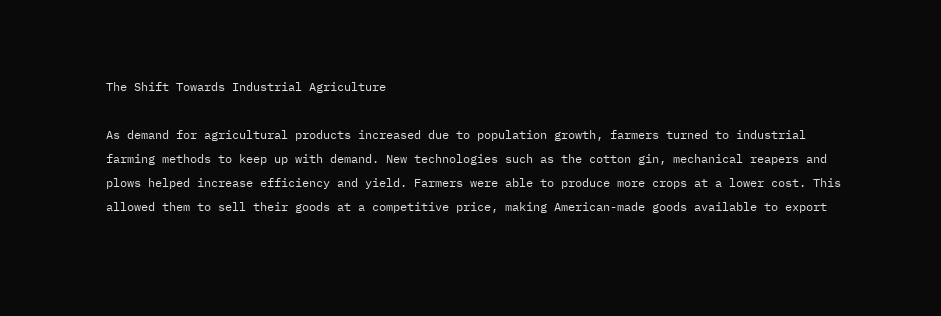The Shift Towards Industrial Agriculture

As demand for agricultural products increased due to population growth, farmers turned to industrial farming methods to keep up with demand. New technologies such as the cotton gin, mechanical reapers and plows helped increase efficiency and yield. Farmers were able to produce more crops at a lower cost. This allowed them to sell their goods at a competitive price, making American-made goods available to export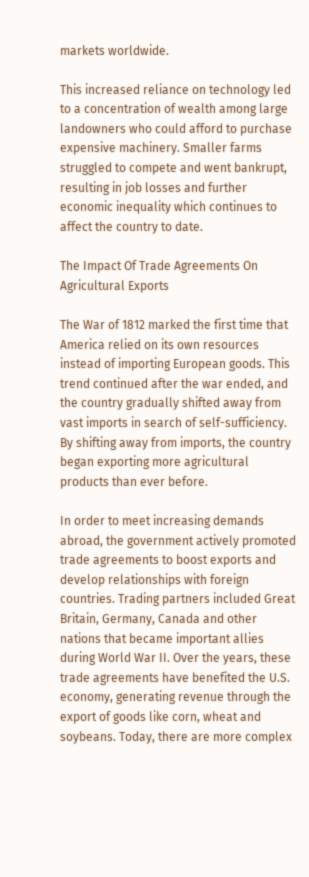markets worldwide.

This increased reliance on technology led to a concentration of wealth among large landowners who could afford to purchase expensive machinery. Smaller farms struggled to compete and went bankrupt, resulting in job losses and further economic inequality which continues to affect the country to date.

The Impact Of Trade Agreements On Agricultural Exports

The War of 1812 marked the first time that America relied on its own resources instead of importing European goods. This trend continued after the war ended, and the country gradually shifted away from vast imports in search of self-sufficiency. By shifting away from imports, the country began exporting more agricultural products than ever before.

In order to meet increasing demands abroad, the government actively promoted trade agreements to boost exports and develop relationships with foreign countries. Trading partners included Great Britain, Germany, Canada and other nations that became important allies during World War II. Over the years, these trade agreements have benefited the U.S. economy, generating revenue through the export of goods like corn, wheat and soybeans. Today, there are more complex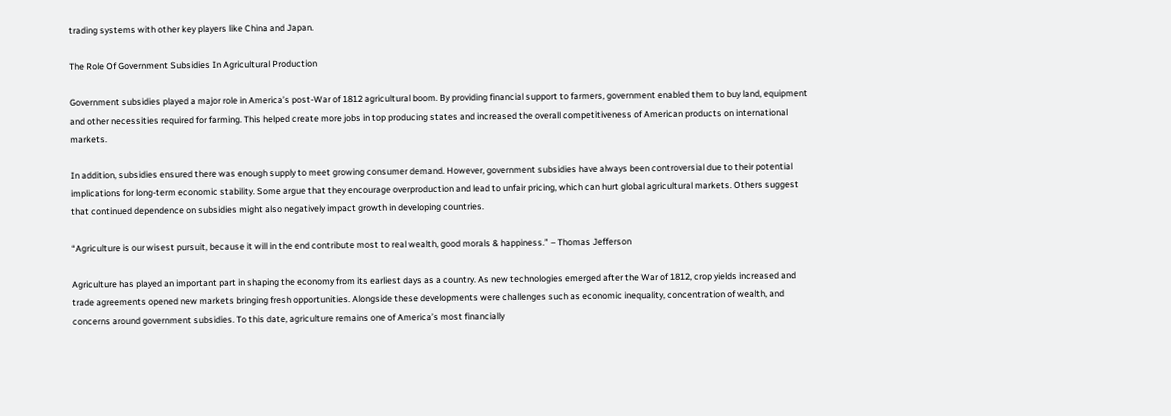trading systems with other key players like China and Japan.

The Role Of Government Subsidies In Agricultural Production

Government subsidies played a major role in America’s post-War of 1812 agricultural boom. By providing financial support to farmers, government enabled them to buy land, equipment and other necessities required for farming. This helped create more jobs in top producing states and increased the overall competitiveness of American products on international markets.

In addition, subsidies ensured there was enough supply to meet growing consumer demand. However, government subsidies have always been controversial due to their potential implications for long-term economic stability. Some argue that they encourage overproduction and lead to unfair pricing, which can hurt global agricultural markets. Others suggest that continued dependence on subsidies might also negatively impact growth in developing countries.

“Agriculture is our wisest pursuit, because it will in the end contribute most to real wealth, good morals & happiness.” – Thomas Jefferson

Agriculture has played an important part in shaping the economy from its earliest days as a country. As new technologies emerged after the War of 1812, crop yields increased and trade agreements opened new markets bringing fresh opportunities. Alongside these developments were challenges such as economic inequality, concentration of wealth, and concerns around government subsidies. To this date, agriculture remains one of America’s most financially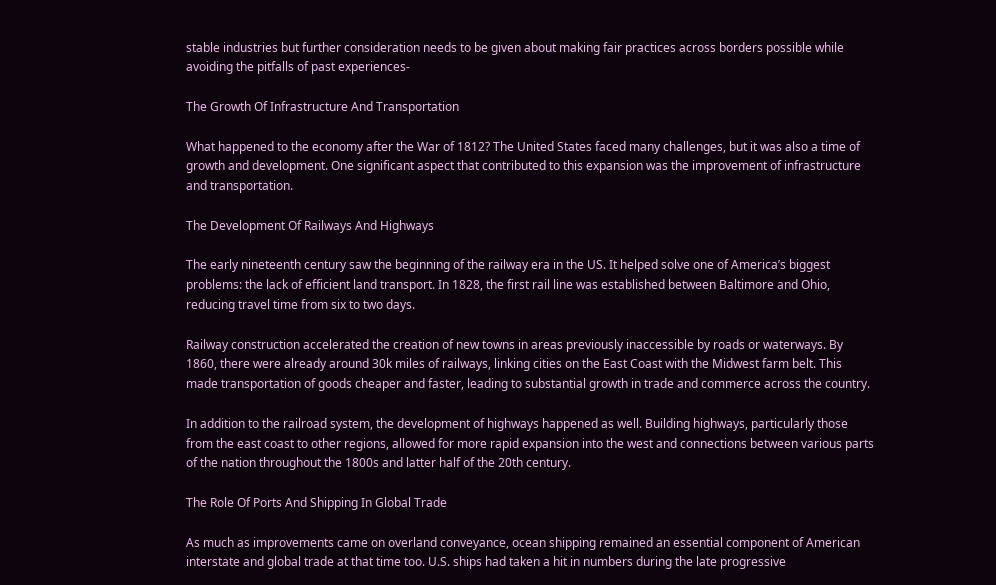stable industries but further consideration needs to be given about making fair practices across borders possible while avoiding the pitfalls of past experiences-

The Growth Of Infrastructure And Transportation

What happened to the economy after the War of 1812? The United States faced many challenges, but it was also a time of growth and development. One significant aspect that contributed to this expansion was the improvement of infrastructure and transportation.

The Development Of Railways And Highways

The early nineteenth century saw the beginning of the railway era in the US. It helped solve one of America’s biggest problems: the lack of efficient land transport. In 1828, the first rail line was established between Baltimore and Ohio, reducing travel time from six to two days.

Railway construction accelerated the creation of new towns in areas previously inaccessible by roads or waterways. By 1860, there were already around 30k miles of railways, linking cities on the East Coast with the Midwest farm belt. This made transportation of goods cheaper and faster, leading to substantial growth in trade and commerce across the country.

In addition to the railroad system, the development of highways happened as well. Building highways, particularly those from the east coast to other regions, allowed for more rapid expansion into the west and connections between various parts of the nation throughout the 1800s and latter half of the 20th century.

The Role Of Ports And Shipping In Global Trade

As much as improvements came on overland conveyance, ocean shipping remained an essential component of American interstate and global trade at that time too. U.S. ships had taken a hit in numbers during the late progressive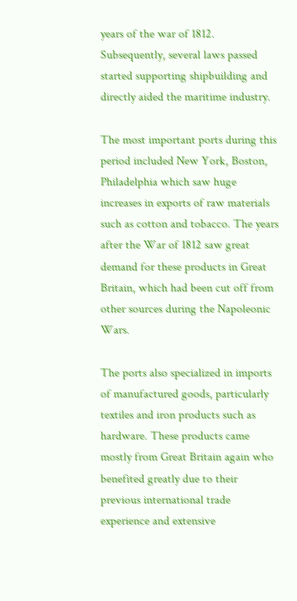years of the war of 1812. Subsequently, several laws passed started supporting shipbuilding and directly aided the maritime industry.

The most important ports during this period included New York, Boston, Philadelphia which saw huge increases in exports of raw materials such as cotton and tobacco. The years after the War of 1812 saw great demand for these products in Great Britain, which had been cut off from other sources during the Napoleonic Wars.

The ports also specialized in imports of manufactured goods, particularly textiles and iron products such as hardware. These products came mostly from Great Britain again who benefited greatly due to their previous international trade experience and extensive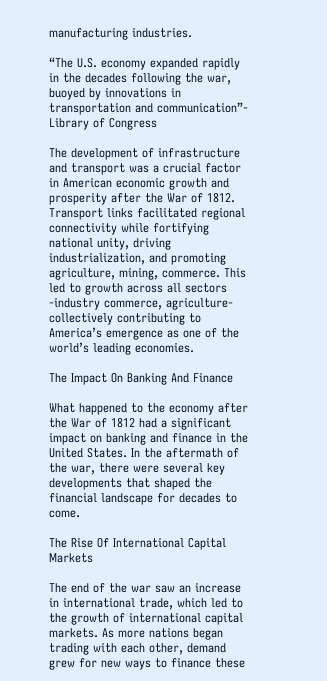manufacturing industries.

“The U.S. economy expanded rapidly in the decades following the war, buoyed by innovations in transportation and communication”- Library of Congress

The development of infrastructure and transport was a crucial factor in American economic growth and prosperity after the War of 1812. Transport links facilitated regional connectivity while fortifying national unity, driving industrialization, and promoting agriculture, mining, commerce. This led to growth across all sectors -industry commerce, agriculture- collectively contributing to America’s emergence as one of the world’s leading economies.

The Impact On Banking And Finance

What happened to the economy after the War of 1812 had a significant impact on banking and finance in the United States. In the aftermath of the war, there were several key developments that shaped the financial landscape for decades to come.

The Rise Of International Capital Markets

The end of the war saw an increase in international trade, which led to the growth of international capital markets. As more nations began trading with each other, demand grew for new ways to finance these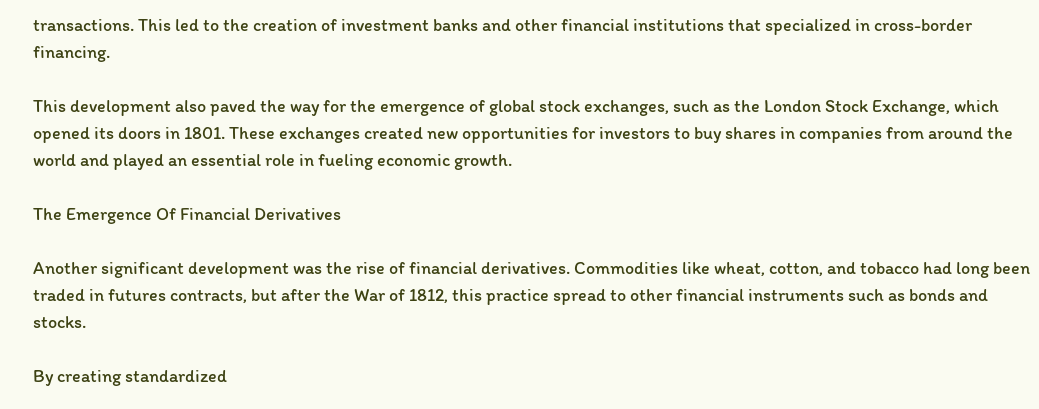transactions. This led to the creation of investment banks and other financial institutions that specialized in cross-border financing.

This development also paved the way for the emergence of global stock exchanges, such as the London Stock Exchange, which opened its doors in 1801. These exchanges created new opportunities for investors to buy shares in companies from around the world and played an essential role in fueling economic growth.

The Emergence Of Financial Derivatives

Another significant development was the rise of financial derivatives. Commodities like wheat, cotton, and tobacco had long been traded in futures contracts, but after the War of 1812, this practice spread to other financial instruments such as bonds and stocks.

By creating standardized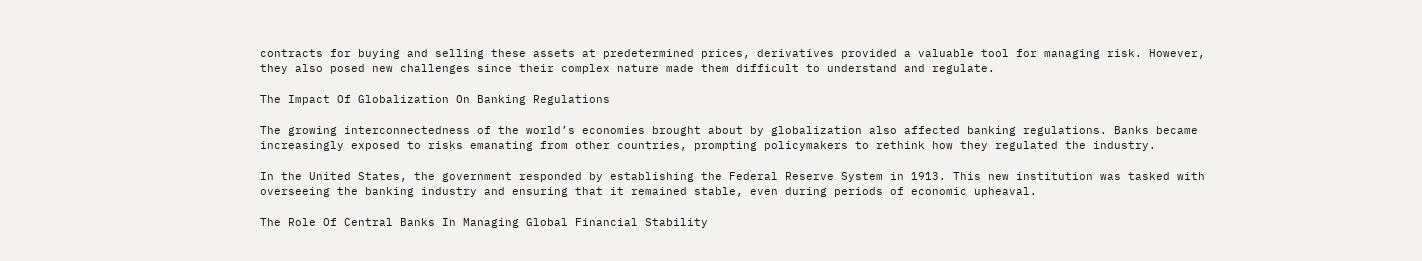contracts for buying and selling these assets at predetermined prices, derivatives provided a valuable tool for managing risk. However, they also posed new challenges since their complex nature made them difficult to understand and regulate.

The Impact Of Globalization On Banking Regulations

The growing interconnectedness of the world’s economies brought about by globalization also affected banking regulations. Banks became increasingly exposed to risks emanating from other countries, prompting policymakers to rethink how they regulated the industry.

In the United States, the government responded by establishing the Federal Reserve System in 1913. This new institution was tasked with overseeing the banking industry and ensuring that it remained stable, even during periods of economic upheaval.

The Role Of Central Banks In Managing Global Financial Stability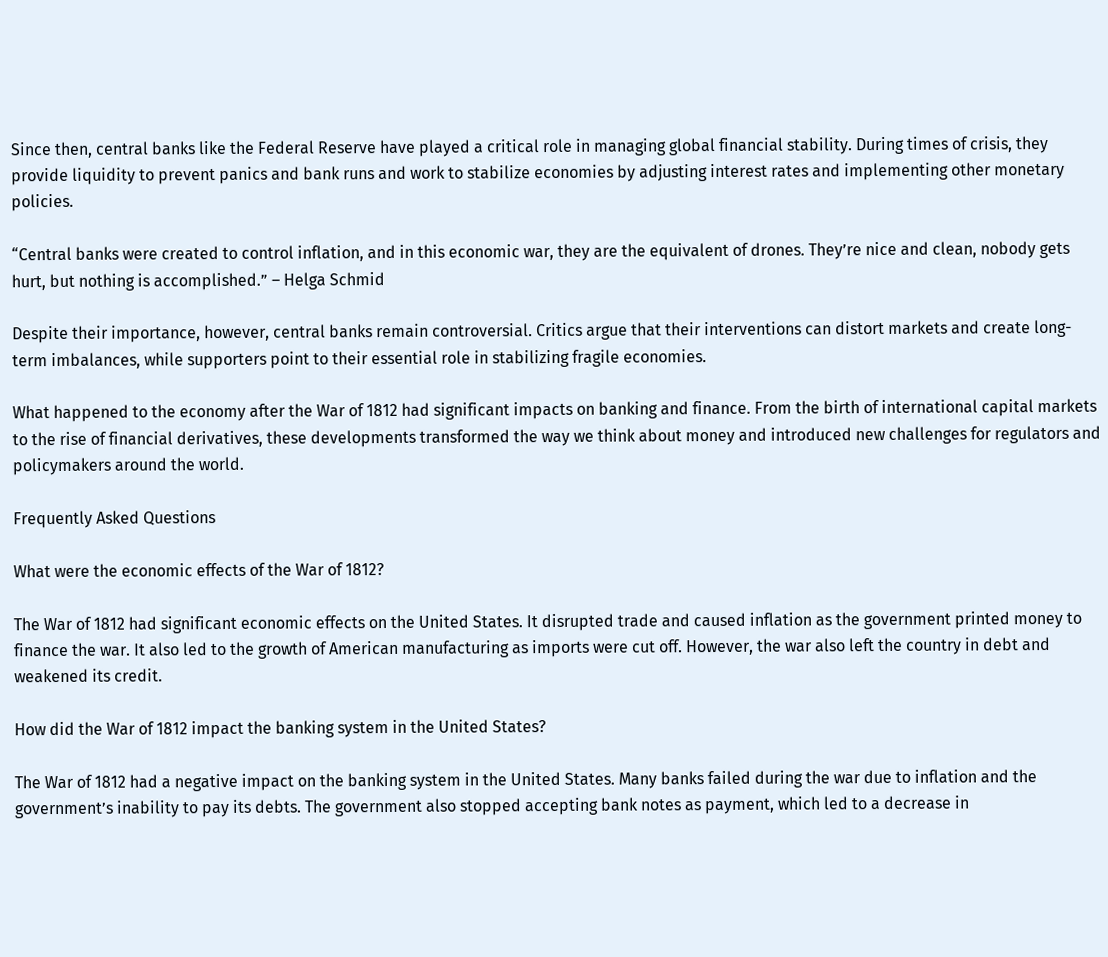Since then, central banks like the Federal Reserve have played a critical role in managing global financial stability. During times of crisis, they provide liquidity to prevent panics and bank runs and work to stabilize economies by adjusting interest rates and implementing other monetary policies.

“Central banks were created to control inflation, and in this economic war, they are the equivalent of drones. They’re nice and clean, nobody gets hurt, but nothing is accomplished.” – Helga Schmid

Despite their importance, however, central banks remain controversial. Critics argue that their interventions can distort markets and create long-term imbalances, while supporters point to their essential role in stabilizing fragile economies.

What happened to the economy after the War of 1812 had significant impacts on banking and finance. From the birth of international capital markets to the rise of financial derivatives, these developments transformed the way we think about money and introduced new challenges for regulators and policymakers around the world.

Frequently Asked Questions

What were the economic effects of the War of 1812?

The War of 1812 had significant economic effects on the United States. It disrupted trade and caused inflation as the government printed money to finance the war. It also led to the growth of American manufacturing as imports were cut off. However, the war also left the country in debt and weakened its credit.

How did the War of 1812 impact the banking system in the United States?

The War of 1812 had a negative impact on the banking system in the United States. Many banks failed during the war due to inflation and the government’s inability to pay its debts. The government also stopped accepting bank notes as payment, which led to a decrease in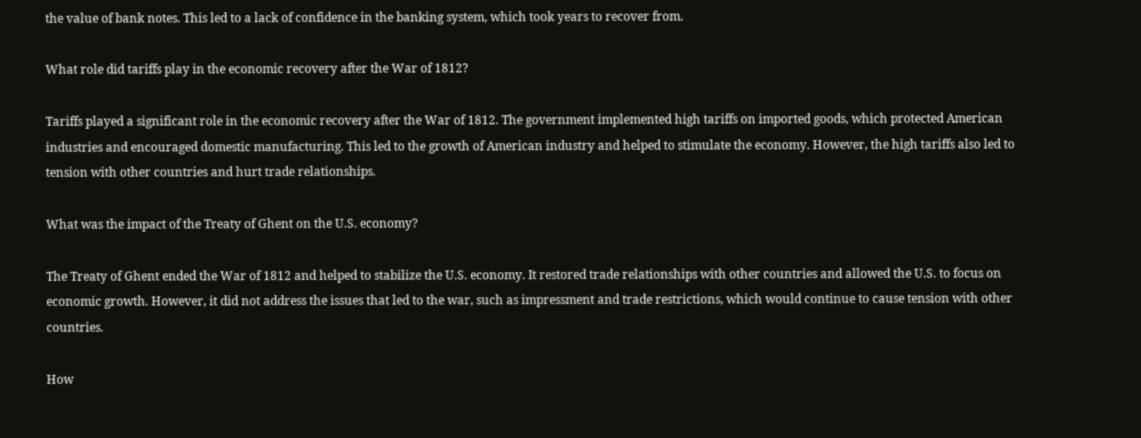the value of bank notes. This led to a lack of confidence in the banking system, which took years to recover from.

What role did tariffs play in the economic recovery after the War of 1812?

Tariffs played a significant role in the economic recovery after the War of 1812. The government implemented high tariffs on imported goods, which protected American industries and encouraged domestic manufacturing. This led to the growth of American industry and helped to stimulate the economy. However, the high tariffs also led to tension with other countries and hurt trade relationships.

What was the impact of the Treaty of Ghent on the U.S. economy?

The Treaty of Ghent ended the War of 1812 and helped to stabilize the U.S. economy. It restored trade relationships with other countries and allowed the U.S. to focus on economic growth. However, it did not address the issues that led to the war, such as impressment and trade restrictions, which would continue to cause tension with other countries.

How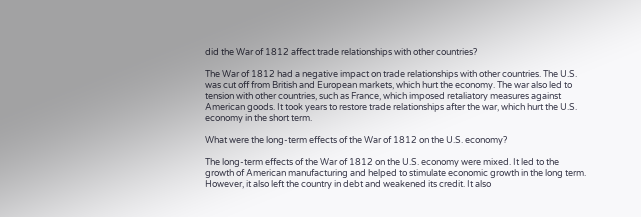did the War of 1812 affect trade relationships with other countries?

The War of 1812 had a negative impact on trade relationships with other countries. The U.S. was cut off from British and European markets, which hurt the economy. The war also led to tension with other countries, such as France, which imposed retaliatory measures against American goods. It took years to restore trade relationships after the war, which hurt the U.S. economy in the short term.

What were the long-term effects of the War of 1812 on the U.S. economy?

The long-term effects of the War of 1812 on the U.S. economy were mixed. It led to the growth of American manufacturing and helped to stimulate economic growth in the long term. However, it also left the country in debt and weakened its credit. It also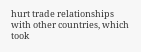hurt trade relationships with other countries, which took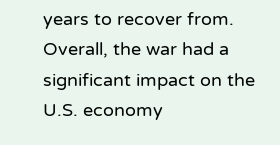years to recover from. Overall, the war had a significant impact on the U.S. economy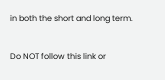in both the short and long term.

Do NOT follow this link or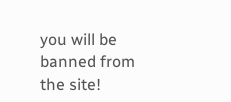you will be banned from the site!